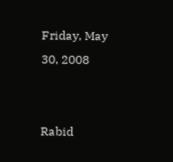Friday, May 30, 2008


Rabid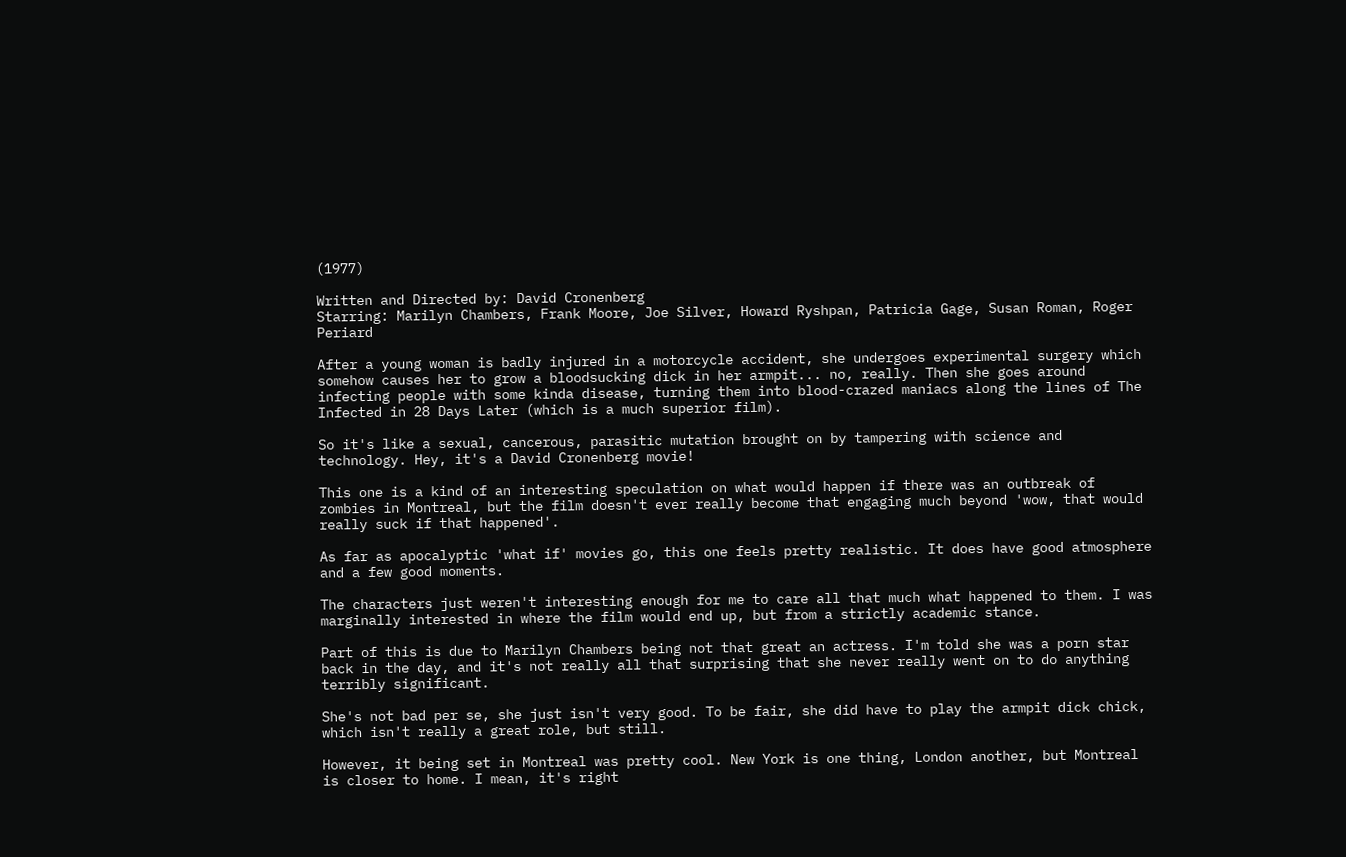(1977)

Written and Directed by: David Cronenberg
Starring: Marilyn Chambers, Frank Moore, Joe Silver, Howard Ryshpan, Patricia Gage, Susan Roman, Roger Periard

After a young woman is badly injured in a motorcycle accident, she undergoes experimental surgery which somehow causes her to grow a bloodsucking dick in her armpit... no, really. Then she goes around infecting people with some kinda disease, turning them into blood-crazed maniacs along the lines of The Infected in 28 Days Later (which is a much superior film).

So it's like a sexual, cancerous, parasitic mutation brought on by tampering with science and technology. Hey, it's a David Cronenberg movie!

This one is a kind of an interesting speculation on what would happen if there was an outbreak of zombies in Montreal, but the film doesn't ever really become that engaging much beyond 'wow, that would really suck if that happened'.

As far as apocalyptic 'what if' movies go, this one feels pretty realistic. It does have good atmosphere and a few good moments.

The characters just weren't interesting enough for me to care all that much what happened to them. I was marginally interested in where the film would end up, but from a strictly academic stance.

Part of this is due to Marilyn Chambers being not that great an actress. I'm told she was a porn star back in the day, and it's not really all that surprising that she never really went on to do anything terribly significant.

She's not bad per se, she just isn't very good. To be fair, she did have to play the armpit dick chick, which isn't really a great role, but still.

However, it being set in Montreal was pretty cool. New York is one thing, London another, but Montreal is closer to home. I mean, it's right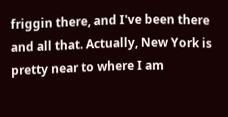friggin there, and I've been there and all that. Actually, New York is pretty near to where I am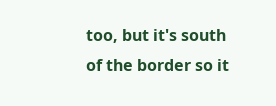too, but it's south of the border so it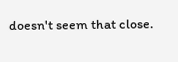doesn't seem that close.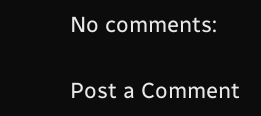No comments:

Post a Comment